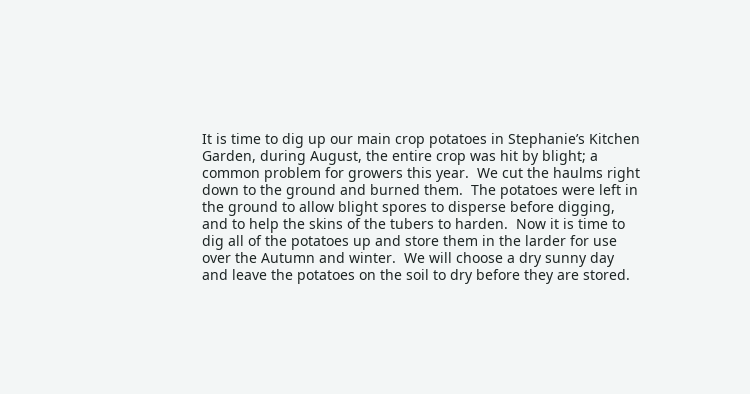It is time to dig up our main crop potatoes in Stephanie’s Kitchen Garden, during August, the entire crop was hit by blight; a common problem for growers this year.  We cut the haulms right down to the ground and burned them.  The potatoes were left in the ground to allow blight spores to disperse before digging, and to help the skins of the tubers to harden.  Now it is time to dig all of the potatoes up and store them in the larder for use over the Autumn and winter.  We will choose a dry sunny day and leave the potatoes on the soil to dry before they are stored.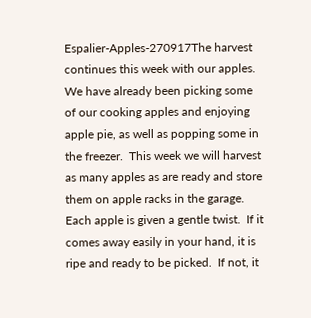Espalier-Apples-270917The harvest continues this week with our apples.  We have already been picking some of our cooking apples and enjoying apple pie, as well as popping some in the freezer.  This week we will harvest as many apples as are ready and store them on apple racks in the garage.  Each apple is given a gentle twist.  If it comes away easily in your hand, it is ripe and ready to be picked.  If not, it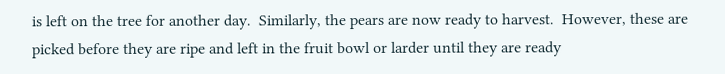is left on the tree for another day.  Similarly, the pears are now ready to harvest.  However, these are picked before they are ripe and left in the fruit bowl or larder until they are ready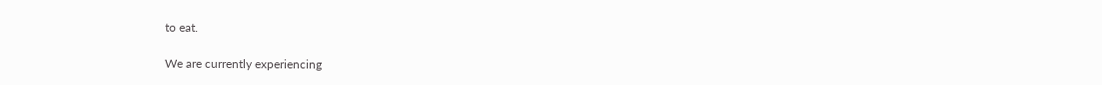to eat.

We are currently experiencing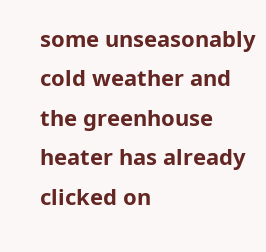some unseasonably cold weather and the greenhouse heater has already clicked on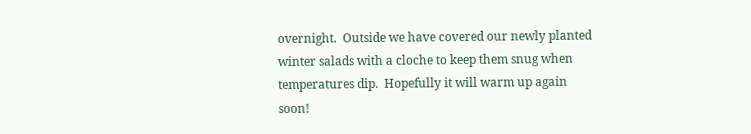overnight.  Outside we have covered our newly planted winter salads with a cloche to keep them snug when temperatures dip.  Hopefully it will warm up again soon!